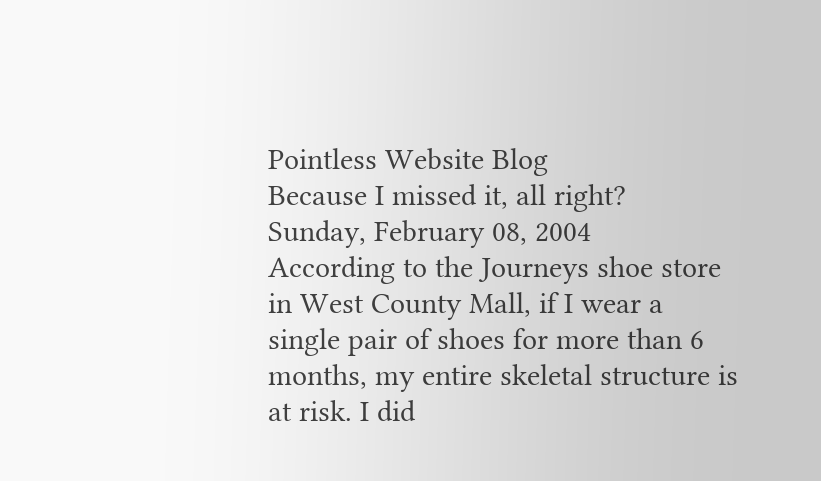Pointless Website Blog
Because I missed it, all right?
Sunday, February 08, 2004
According to the Journeys shoe store in West County Mall, if I wear a single pair of shoes for more than 6 months, my entire skeletal structure is at risk. I did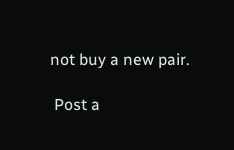not buy a new pair.

 Post a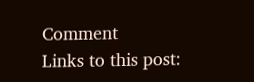Comment
Links to this post: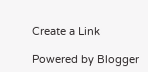Create a Link

Powered by Blogger